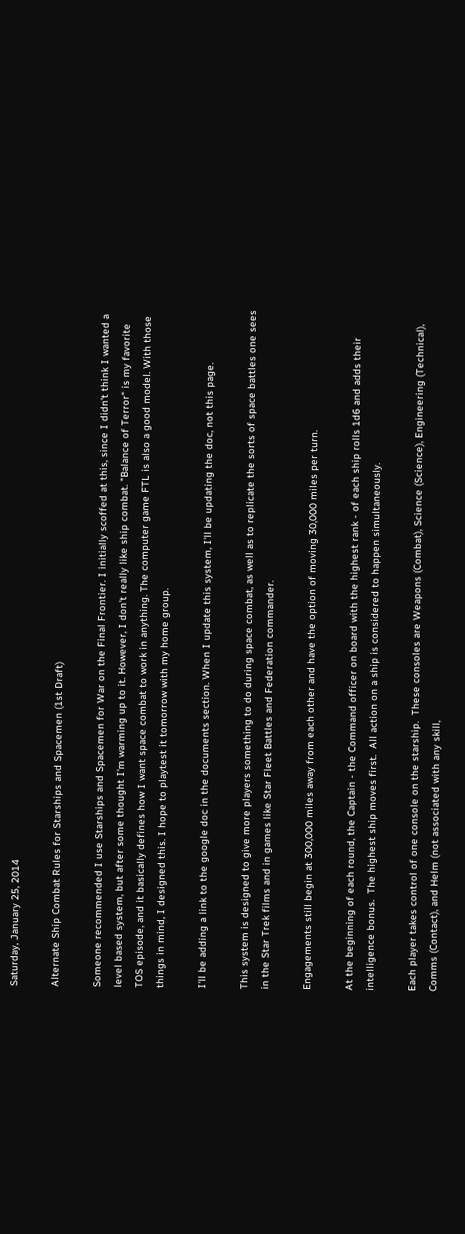Saturday, January 25, 2014

Alternate Ship Combat Rules for Starships and Spacemen (1st Draft)

Someone recommended I use Starships and Spacemen for War on the Final Frontier. I initially scoffed at this, since I didn't think I wanted a level based system, but after some thought I'm warming up to it. However, I don't really like ship combat. "Balance of Terror" is my favorite TOS episode, and it basically defines how I want space combat to work in anything. The computer game FTL is also a good model. With those things in mind, I designed this. I hope to playtest it tomorrow with my home group.

I'll be adding a link to the google doc in the documents section. When I update this system, I'll be updating the doc, not this page.

This system is designed to give more players something to do during space combat, as well as to replicate the sorts of space battles one sees in the Star Trek films and in games like Star Fleet Battles and Federation commander.

Engagements still begin at 300,000 miles away from each other and have the option of moving 30,000 miles per turn.

At the beginning of each round, the Captain - the Command officer on board with the highest rank - of each ship rolls 1d6 and adds their intelligence bonus.  The highest ship moves first.  All action on a ship is considered to happen simultaneously.

Each player takes control of one console on the starship.  These consoles are Weapons (Combat), Science (Science), Engineering (Technical), Comms (Contact), and Helm (not associated with any skill,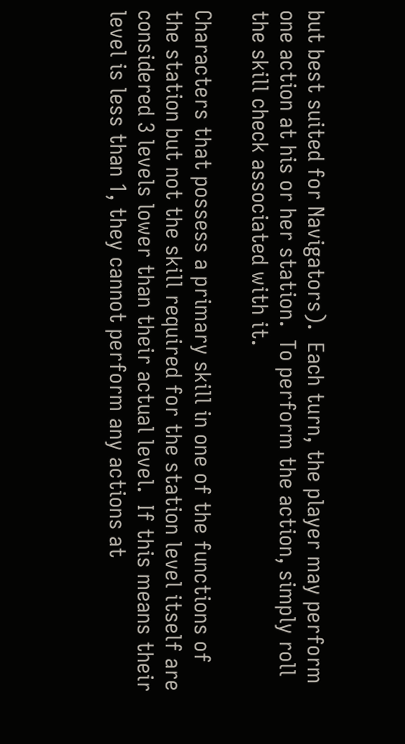but best suited for Navigators).  Each turn, the player may perform one action at his or her station.  To perform the action, simply roll the skill check associated with it.

Characters that possess a primary skill in one of the functions of the station but not the skill required for the station level itself are considered 3 levels lower than their actual level.  If this means their level is less than 1, they cannot perform any actions at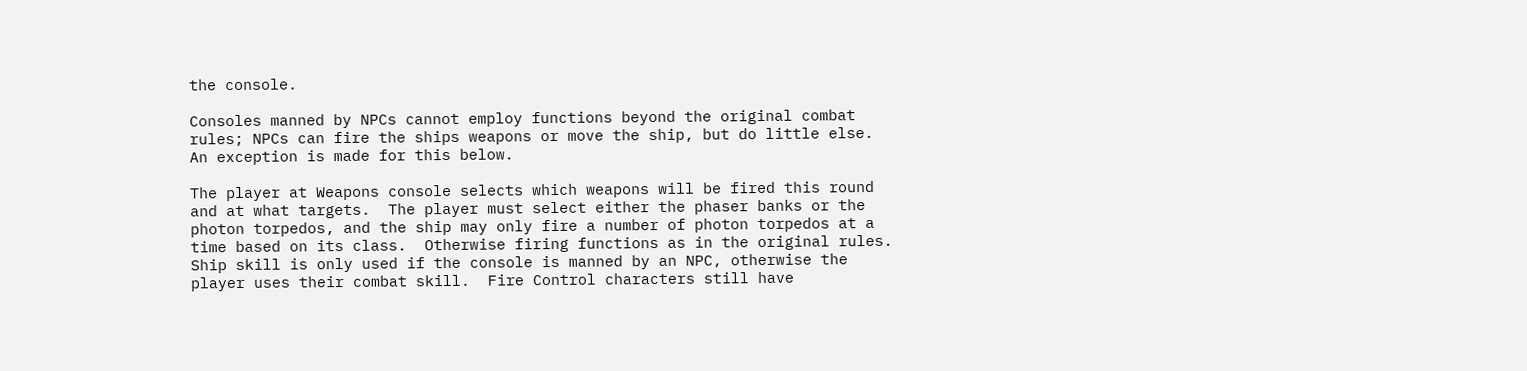the console.

Consoles manned by NPCs cannot employ functions beyond the original combat rules; NPCs can fire the ships weapons or move the ship, but do little else.  An exception is made for this below.

The player at Weapons console selects which weapons will be fired this round and at what targets.  The player must select either the phaser banks or the photon torpedos, and the ship may only fire a number of photon torpedos at a time based on its class.  Otherwise firing functions as in the original rules.  Ship skill is only used if the console is manned by an NPC, otherwise the player uses their combat skill.  Fire Control characters still have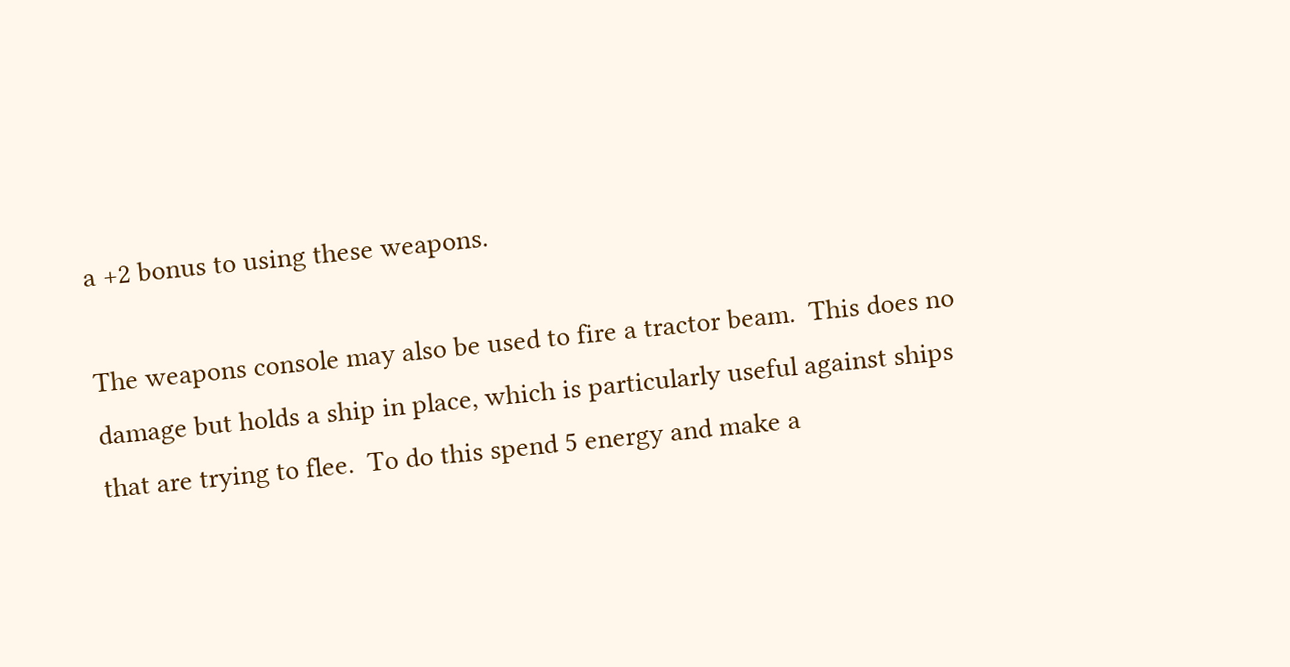a +2 bonus to using these weapons.

The weapons console may also be used to fire a tractor beam.  This does no damage but holds a ship in place, which is particularly useful against ships that are trying to flee.  To do this spend 5 energy and make a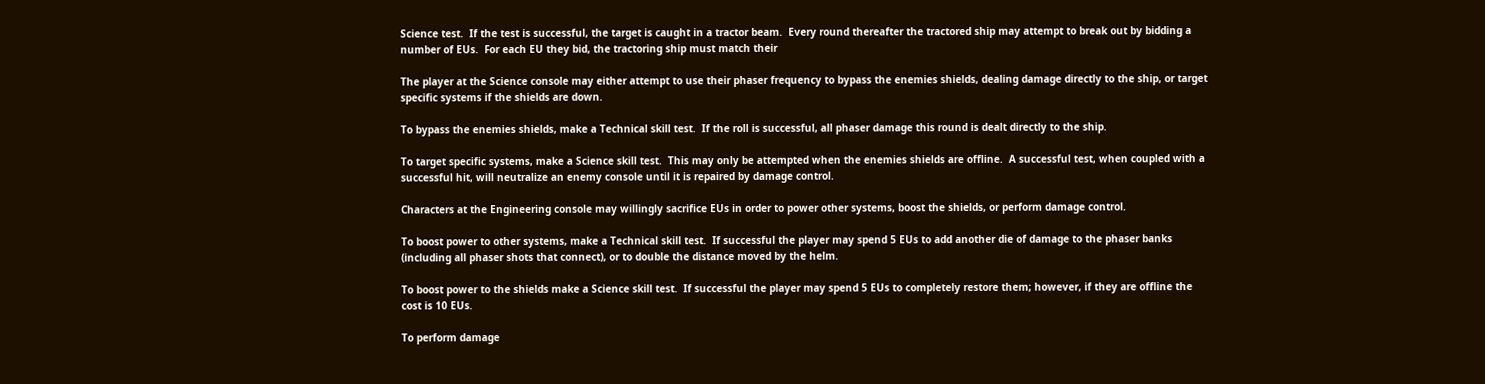Science test.  If the test is successful, the target is caught in a tractor beam.  Every round thereafter the tractored ship may attempt to break out by bidding a number of EUs.  For each EU they bid, the tractoring ship must match their

The player at the Science console may either attempt to use their phaser frequency to bypass the enemies shields, dealing damage directly to the ship, or target specific systems if the shields are down.

To bypass the enemies shields, make a Technical skill test.  If the roll is successful, all phaser damage this round is dealt directly to the ship.

To target specific systems, make a Science skill test.  This may only be attempted when the enemies shields are offline.  A successful test, when coupled with a successful hit, will neutralize an enemy console until it is repaired by damage control.

Characters at the Engineering console may willingly sacrifice EUs in order to power other systems, boost the shields, or perform damage control.

To boost power to other systems, make a Technical skill test.  If successful the player may spend 5 EUs to add another die of damage to the phaser banks (including all phaser shots that connect), or to double the distance moved by the helm.

To boost power to the shields make a Science skill test.  If successful the player may spend 5 EUs to completely restore them; however, if they are offline the cost is 10 EUs.

To perform damage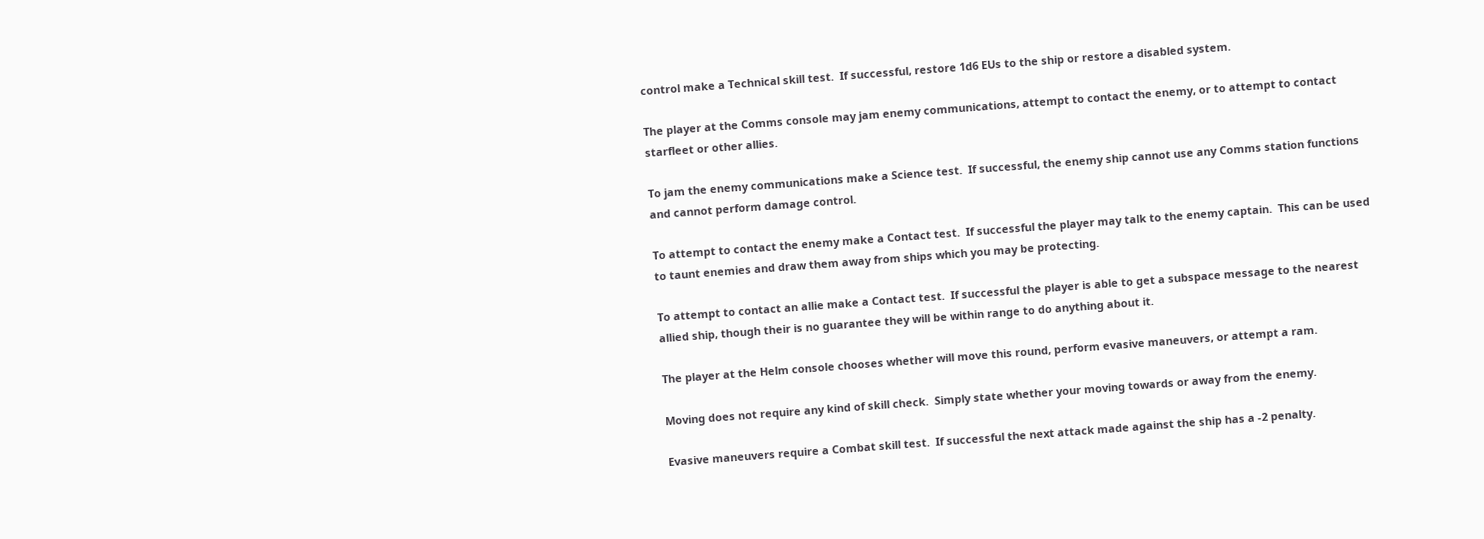control make a Technical skill test.  If successful, restore 1d6 EUs to the ship or restore a disabled system.

The player at the Comms console may jam enemy communications, attempt to contact the enemy, or to attempt to contact starfleet or other allies.

To jam the enemy communications make a Science test.  If successful, the enemy ship cannot use any Comms station functions and cannot perform damage control.

To attempt to contact the enemy make a Contact test.  If successful the player may talk to the enemy captain.  This can be used to taunt enemies and draw them away from ships which you may be protecting.

To attempt to contact an allie make a Contact test.  If successful the player is able to get a subspace message to the nearest allied ship, though their is no guarantee they will be within range to do anything about it.

The player at the Helm console chooses whether will move this round, perform evasive maneuvers, or attempt a ram.

Moving does not require any kind of skill check.  Simply state whether your moving towards or away from the enemy.

Evasive maneuvers require a Combat skill test.  If successful the next attack made against the ship has a -2 penalty.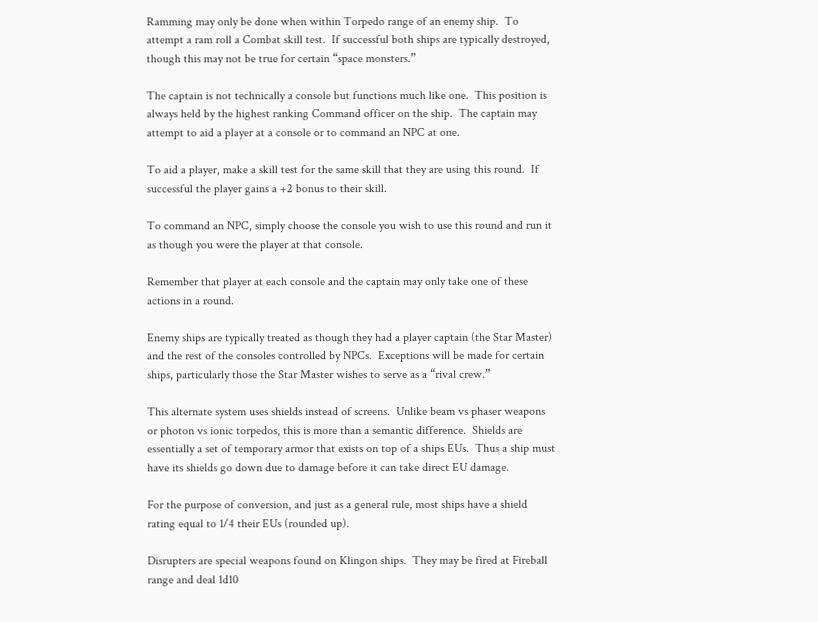Ramming may only be done when within Torpedo range of an enemy ship.  To attempt a ram roll a Combat skill test.  If successful both ships are typically destroyed, though this may not be true for certain “space monsters.”

The captain is not technically a console but functions much like one.  This position is always held by the highest ranking Command officer on the ship.  The captain may attempt to aid a player at a console or to command an NPC at one.

To aid a player, make a skill test for the same skill that they are using this round.  If successful the player gains a +2 bonus to their skill.

To command an NPC, simply choose the console you wish to use this round and run it as though you were the player at that console.

Remember that player at each console and the captain may only take one of these actions in a round.

Enemy ships are typically treated as though they had a player captain (the Star Master) and the rest of the consoles controlled by NPCs.  Exceptions will be made for certain ships, particularly those the Star Master wishes to serve as a “rival crew.”

This alternate system uses shields instead of screens.  Unlike beam vs phaser weapons or photon vs ionic torpedos, this is more than a semantic difference.  Shields are essentially a set of temporary armor that exists on top of a ships EUs.  Thus a ship must have its shields go down due to damage before it can take direct EU damage.

For the purpose of conversion, and just as a general rule, most ships have a shield rating equal to 1/4 their EUs (rounded up).

Disrupters are special weapons found on Klingon ships.  They may be fired at Fireball range and deal 1d10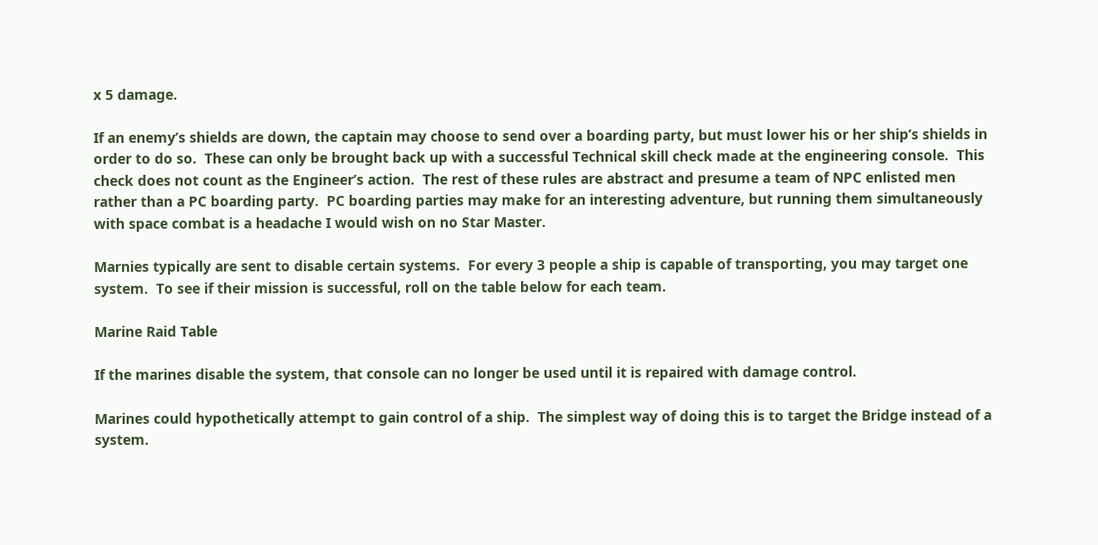x 5 damage.

If an enemy’s shields are down, the captain may choose to send over a boarding party, but must lower his or her ship’s shields in order to do so.  These can only be brought back up with a successful Technical skill check made at the engineering console.  This check does not count as the Engineer’s action.  The rest of these rules are abstract and presume a team of NPC enlisted men rather than a PC boarding party.  PC boarding parties may make for an interesting adventure, but running them simultaneously with space combat is a headache I would wish on no Star Master.

Marnies typically are sent to disable certain systems.  For every 3 people a ship is capable of transporting, you may target one system.  To see if their mission is successful, roll on the table below for each team.

Marine Raid Table

If the marines disable the system, that console can no longer be used until it is repaired with damage control.

Marines could hypothetically attempt to gain control of a ship.  The simplest way of doing this is to target the Bridge instead of a system.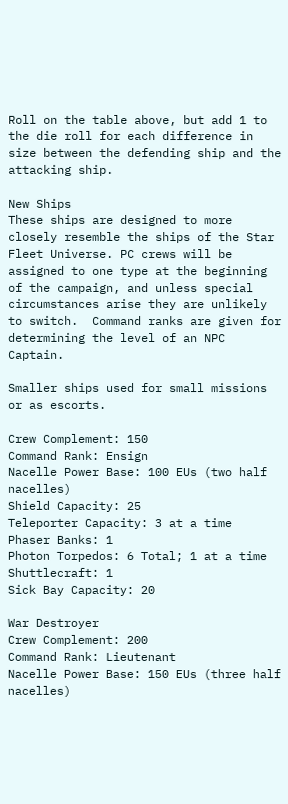Roll on the table above, but add 1 to the die roll for each difference in size between the defending ship and the attacking ship.

New Ships
These ships are designed to more closely resemble the ships of the Star Fleet Universe. PC crews will be assigned to one type at the beginning of the campaign, and unless special circumstances arise they are unlikely to switch.  Command ranks are given for determining the level of an NPC Captain.

Smaller ships used for small missions or as escorts.

Crew Complement: 150
Command Rank: Ensign
Nacelle Power Base: 100 EUs (two half nacelles)
Shield Capacity: 25
Teleporter Capacity: 3 at a time
Phaser Banks: 1
Photon Torpedos: 6 Total; 1 at a time
Shuttlecraft: 1
Sick Bay Capacity: 20

War Destroyer
Crew Complement: 200
Command Rank: Lieutenant
Nacelle Power Base: 150 EUs (three half nacelles)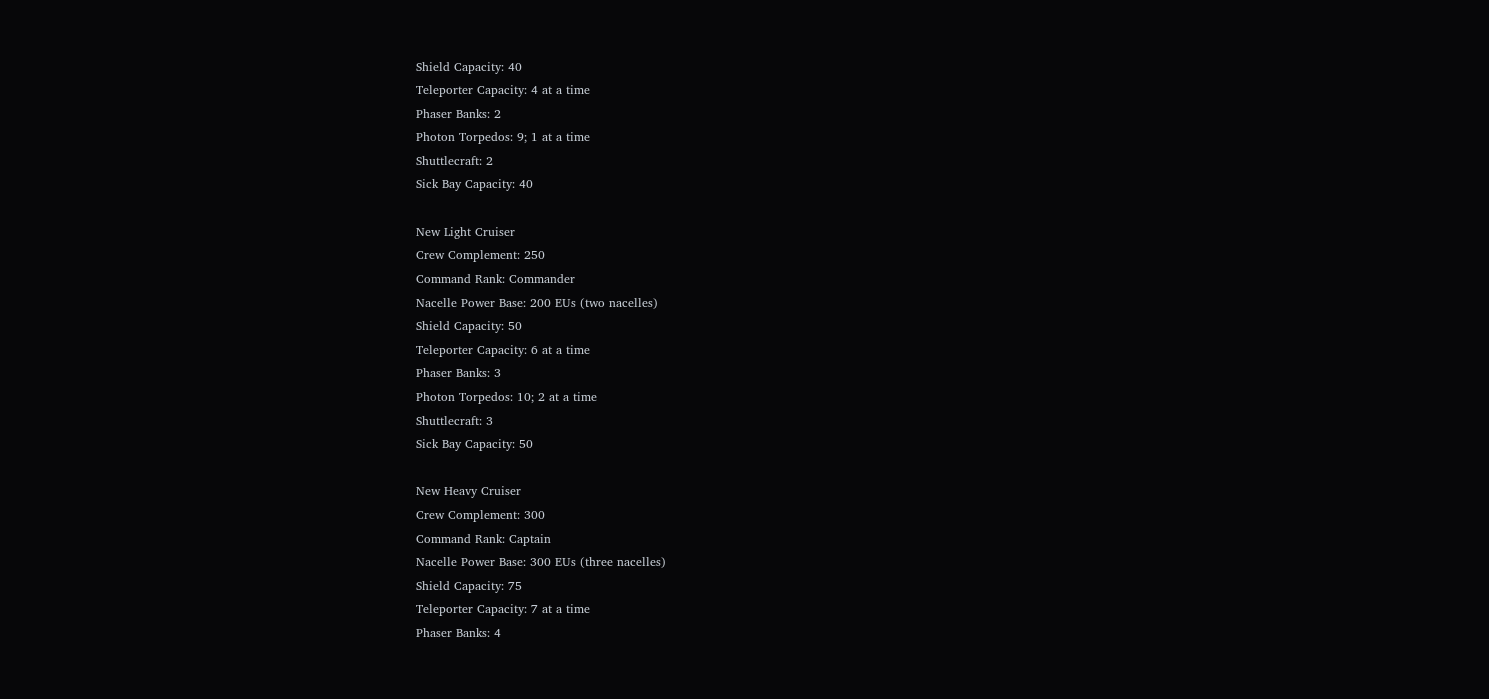Shield Capacity: 40
Teleporter Capacity: 4 at a time
Phaser Banks: 2
Photon Torpedos: 9; 1 at a time
Shuttlecraft: 2
Sick Bay Capacity: 40

New Light Cruiser
Crew Complement: 250
Command Rank: Commander
Nacelle Power Base: 200 EUs (two nacelles)
Shield Capacity: 50
Teleporter Capacity: 6 at a time
Phaser Banks: 3
Photon Torpedos: 10; 2 at a time
Shuttlecraft: 3
Sick Bay Capacity: 50

New Heavy Cruiser
Crew Complement: 300
Command Rank: Captain
Nacelle Power Base: 300 EUs (three nacelles)
Shield Capacity: 75
Teleporter Capacity: 7 at a time
Phaser Banks: 4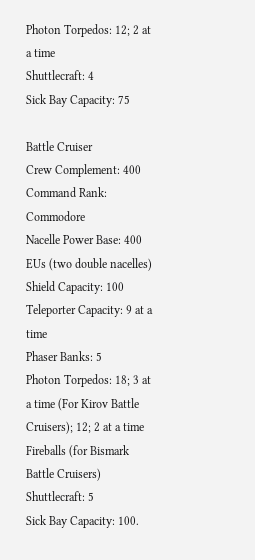Photon Torpedos: 12; 2 at a time
Shuttlecraft: 4
Sick Bay Capacity: 75

Battle Cruiser
Crew Complement: 400
Command Rank: Commodore
Nacelle Power Base: 400 EUs (two double nacelles)
Shield Capacity: 100
Teleporter Capacity: 9 at a time
Phaser Banks: 5
Photon Torpedos: 18; 3 at a time (For Kirov Battle Cruisers); 12; 2 at a time Fireballs (for Bismark Battle Cruisers)
Shuttlecraft: 5
Sick Bay Capacity: 100.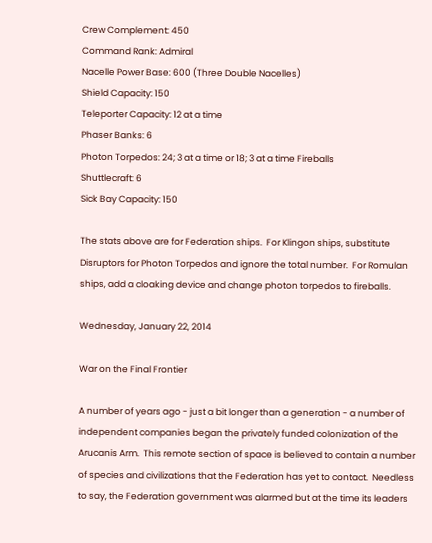Crew Complement: 450
Command Rank: Admiral
Nacelle Power Base: 600 (Three Double Nacelles)
Shield Capacity: 150
Teleporter Capacity: 12 at a time
Phaser Banks: 6
Photon Torpedos: 24; 3 at a time or 18; 3 at a time Fireballs
Shuttlecraft: 6
Sick Bay Capacity: 150

The stats above are for Federation ships.  For Klingon ships, substitute Disruptors for Photon Torpedos and ignore the total number.  For Romulan ships, add a cloaking device and change photon torpedos to fireballs.

Wednesday, January 22, 2014

War on the Final Frontier

A number of years ago - just a bit longer than a generation - a number of independent companies began the privately funded colonization of the Arucanis Arm.  This remote section of space is believed to contain a number of species and civilizations that the Federation has yet to contact.  Needless to say, the Federation government was alarmed but at the time its leaders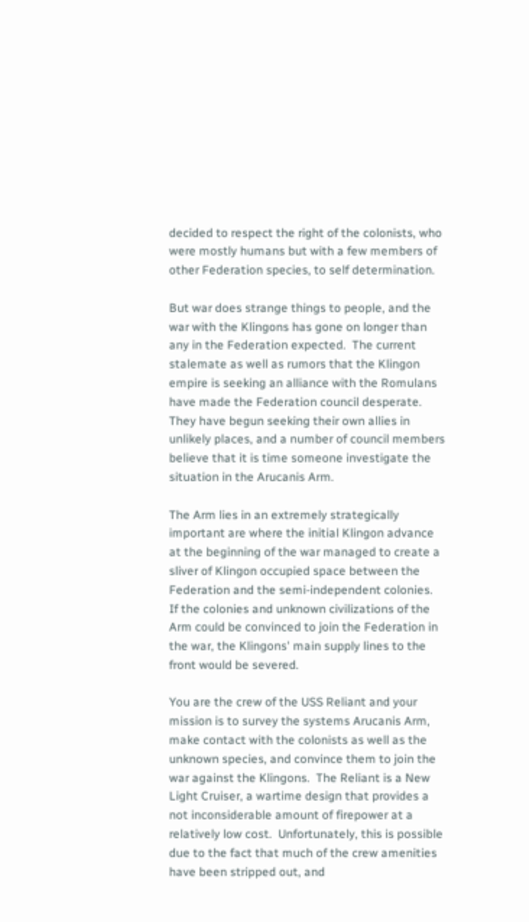decided to respect the right of the colonists, who were mostly humans but with a few members of other Federation species, to self determination.

But war does strange things to people, and the war with the Klingons has gone on longer than any in the Federation expected.  The current stalemate as well as rumors that the Klingon empire is seeking an alliance with the Romulans have made the Federation council desperate.  They have begun seeking their own allies in unlikely places, and a number of council members believe that it is time someone investigate the situation in the Arucanis Arm.

The Arm lies in an extremely strategically important are where the initial Klingon advance at the beginning of the war managed to create a sliver of Klingon occupied space between the Federation and the semi-independent colonies.  If the colonies and unknown civilizations of the Arm could be convinced to join the Federation in the war, the Klingons' main supply lines to the front would be severed.

You are the crew of the USS Reliant and your mission is to survey the systems Arucanis Arm, make contact with the colonists as well as the unknown species, and convince them to join the war against the Klingons.  The Reliant is a New Light Cruiser, a wartime design that provides a not inconsiderable amount of firepower at a relatively low cost.  Unfortunately, this is possible due to the fact that much of the crew amenities have been stripped out, and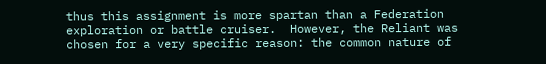thus this assignment is more spartan than a Federation exploration or battle cruiser.  However, the Reliant was chosen for a very specific reason: the common nature of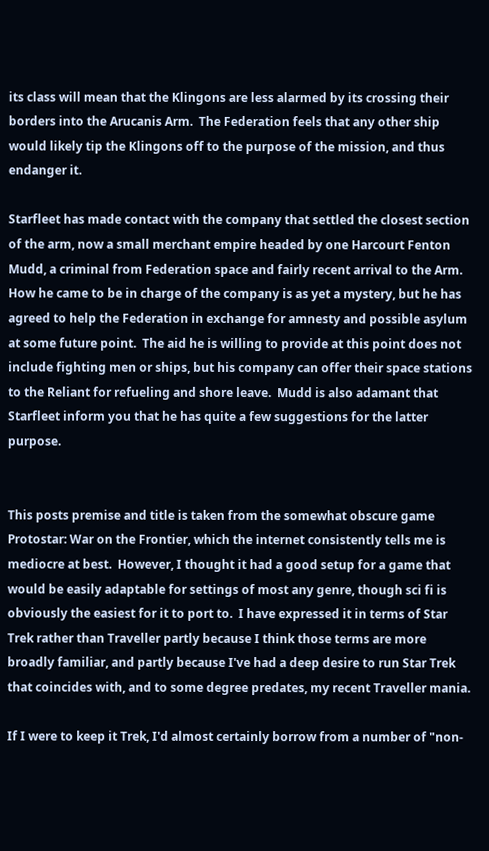its class will mean that the Klingons are less alarmed by its crossing their borders into the Arucanis Arm.  The Federation feels that any other ship would likely tip the Klingons off to the purpose of the mission, and thus endanger it.

Starfleet has made contact with the company that settled the closest section of the arm, now a small merchant empire headed by one Harcourt Fenton Mudd, a criminal from Federation space and fairly recent arrival to the Arm.  How he came to be in charge of the company is as yet a mystery, but he has agreed to help the Federation in exchange for amnesty and possible asylum at some future point.  The aid he is willing to provide at this point does not include fighting men or ships, but his company can offer their space stations to the Reliant for refueling and shore leave.  Mudd is also adamant that Starfleet inform you that he has quite a few suggestions for the latter purpose.


This posts premise and title is taken from the somewhat obscure game Protostar: War on the Frontier, which the internet consistently tells me is mediocre at best.  However, I thought it had a good setup for a game that would be easily adaptable for settings of most any genre, though sci fi is obviously the easiest for it to port to.  I have expressed it in terms of Star Trek rather than Traveller partly because I think those terms are more broadly familiar, and partly because I've had a deep desire to run Star Trek that coincides with, and to some degree predates, my recent Traveller mania.

If I were to keep it Trek, I'd almost certainly borrow from a number of "non-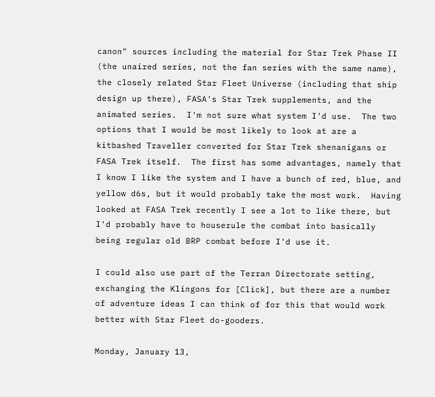canon" sources including the material for Star Trek Phase II (the unaired series, not the fan series with the same name), the closely related Star Fleet Universe (including that ship design up there), FASA's Star Trek supplements, and the animated series.  I'm not sure what system I'd use.  The two options that I would be most likely to look at are a kitbashed Traveller converted for Star Trek shenanigans or FASA Trek itself.  The first has some advantages, namely that I know I like the system and I have a bunch of red, blue, and yellow d6s, but it would probably take the most work.  Having looked at FASA Trek recently I see a lot to like there, but I'd probably have to houserule the combat into basically being regular old BRP combat before I'd use it.

I could also use part of the Terran Directorate setting, exchanging the Klingons for [Click], but there are a number of adventure ideas I can think of for this that would work better with Star Fleet do-gooders.

Monday, January 13,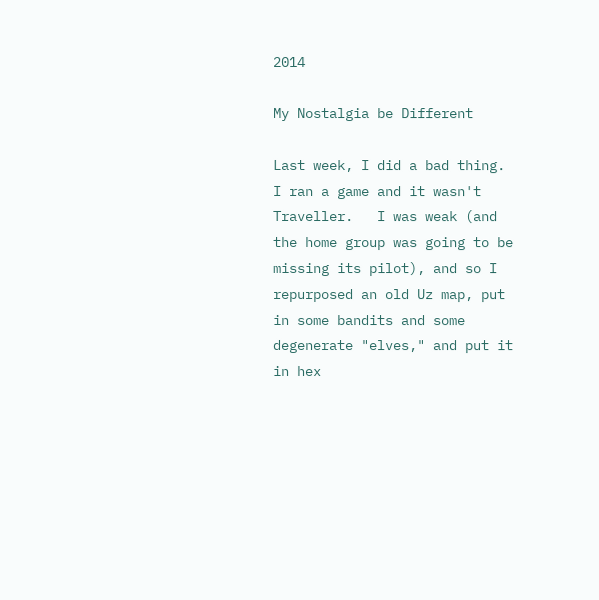2014

My Nostalgia be Different

Last week, I did a bad thing.  I ran a game and it wasn't Traveller.   I was weak (and the home group was going to be missing its pilot), and so I repurposed an old Uz map, put in some bandits and some degenerate "elves," and put it in hex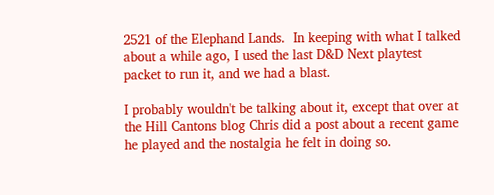2521 of the Elephand Lands.  In keeping with what I talked about a while ago, I used the last D&D Next playtest packet to run it, and we had a blast.

I probably wouldn't be talking about it, except that over at the Hill Cantons blog Chris did a post about a recent game he played and the nostalgia he felt in doing so.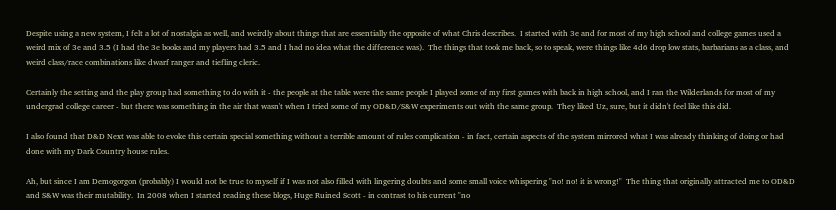Despite using a new system, I felt a lot of nostalgia as well, and weirdly about things that are essentially the opposite of what Chris describes.  I started with 3e and for most of my high school and college games used a weird mix of 3e and 3.5 (I had the 3e books and my players had 3.5 and I had no idea what the difference was).  The things that took me back, so to speak, were things like 4d6 drop low stats, barbarians as a class, and weird class/race combinations like dwarf ranger and tiefling cleric.

Certainly the setting and the play group had something to do with it - the people at the table were the same people I played some of my first games with back in high school, and I ran the Wilderlands for most of my undergrad college career - but there was something in the air that wasn't when I tried some of my OD&D/S&W experiments out with the same group.  They liked Uz, sure, but it didn't feel like this did.

I also found that D&D Next was able to evoke this certain special something without a terrible amount of rules complication - in fact, certain aspects of the system mirrored what I was already thinking of doing or had done with my Dark Country house rules.

Ah, but since I am Demogorgon (probably) I would not be true to myself if I was not also filled with lingering doubts and some small voice whispering "no! no! it is wrong!"  The thing that originally attracted me to OD&D and S&W was their mutability.  In 2008 when I started reading these blogs, Huge Ruined Scott - in contrast to his current "no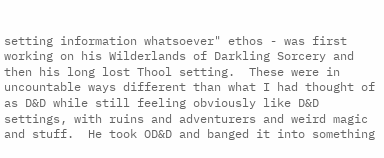setting information whatsoever" ethos - was first working on his Wilderlands of Darkling Sorcery and then his long lost Thool setting.  These were in uncountable ways different than what I had thought of as D&D while still feeling obviously like D&D settings, with ruins and adventurers and weird magic and stuff.  He took OD&D and banged it into something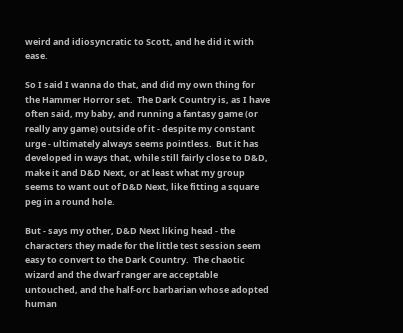weird and idiosyncratic to Scott, and he did it with ease.

So I said I wanna do that, and did my own thing for the Hammer Horror set.  The Dark Country is, as I have often said, my baby, and running a fantasy game (or really any game) outside of it - despite my constant urge - ultimately always seems pointless.  But it has developed in ways that, while still fairly close to D&D, make it and D&D Next, or at least what my group seems to want out of D&D Next, like fitting a square peg in a round hole.

But - says my other, D&D Next liking head - the characters they made for the little test session seem easy to convert to the Dark Country.  The chaotic wizard and the dwarf ranger are acceptable untouched, and the half-orc barbarian whose adopted human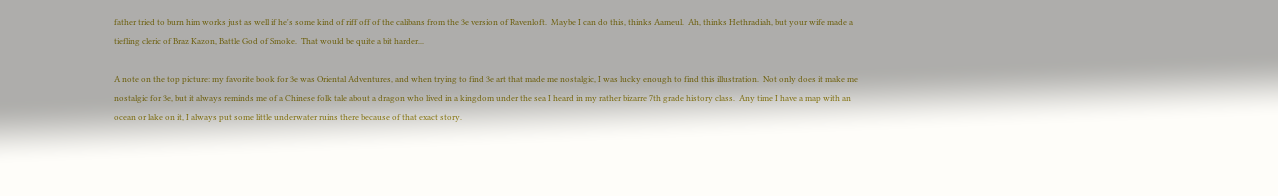father tried to burn him works just as well if he's some kind of riff off of the calibans from the 3e version of Ravenloft.  Maybe I can do this, thinks Aameul.  Ah, thinks Hethradiah, but your wife made a tiefling cleric of Braz Kazon, Battle God of Smoke.  That would be quite a bit harder...

A note on the top picture: my favorite book for 3e was Oriental Adventures, and when trying to find 3e art that made me nostalgic, I was lucky enough to find this illustration.  Not only does it make me nostalgic for 3e, but it always reminds me of a Chinese folk tale about a dragon who lived in a kingdom under the sea I heard in my rather bizarre 7th grade history class.  Any time I have a map with an ocean or lake on it, I always put some little underwater ruins there because of that exact story.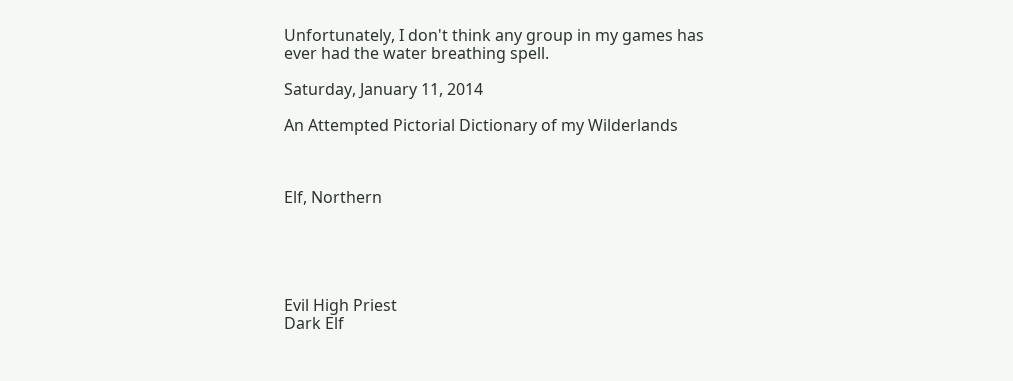Unfortunately, I don't think any group in my games has ever had the water breathing spell.

Saturday, January 11, 2014

An Attempted Pictorial Dictionary of my Wilderlands



Elf, Northern





Evil High Priest
Dark Elf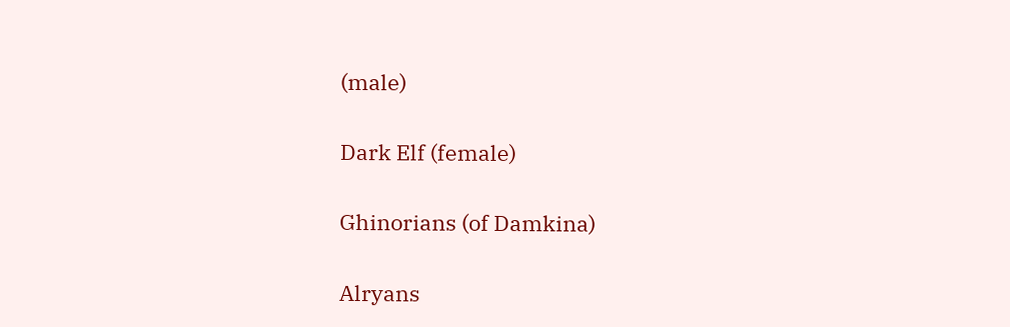(male)

Dark Elf (female)

Ghinorians (of Damkina)

Alryans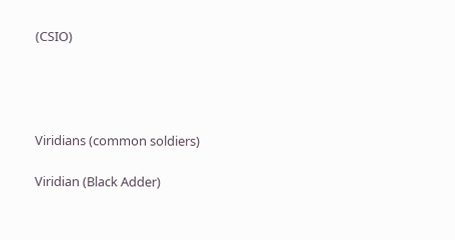(CSIO)




Viridians (common soldiers)

Viridian (Black Adder)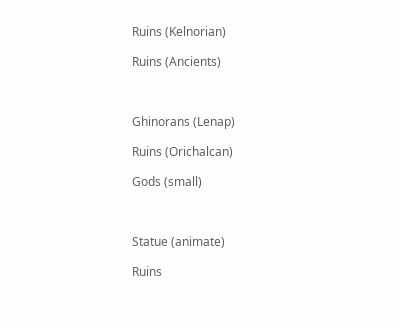Ruins (Kelnorian)

Ruins (Ancients)



Ghinorans (Lenap)

Ruins (Orichalcan)

Gods (small)



Statue (animate)

Ruins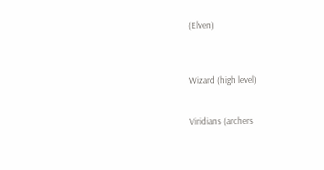(Elven)



Wizard (high level)


Viridians (archers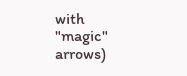with "magic" arrows)